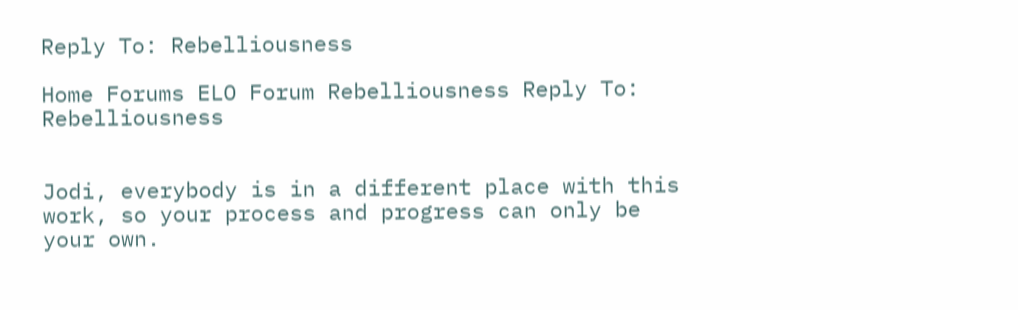Reply To: Rebelliousness

Home Forums ELO Forum Rebelliousness Reply To: Rebelliousness


Jodi, everybody is in a different place with this work, so your process and progress can only be your own.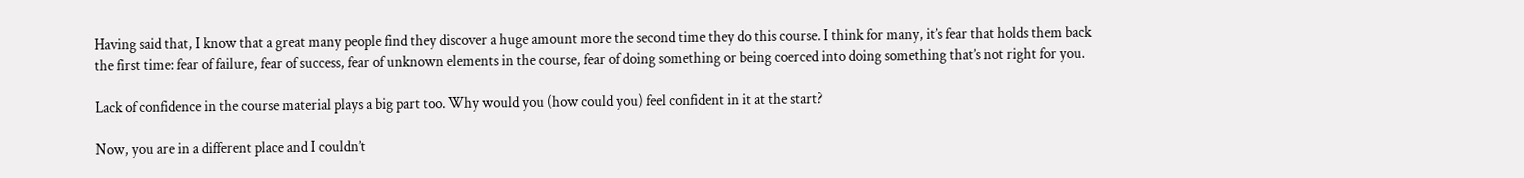Having said that, I know that a great many people find they discover a huge amount more the second time they do this course. I think for many, it’s fear that holds them back the first time: fear of failure, fear of success, fear of unknown elements in the course, fear of doing something or being coerced into doing something that’s not right for you.

Lack of confidence in the course material plays a big part too. Why would you (how could you) feel confident in it at the start?

Now, you are in a different place and I couldn’t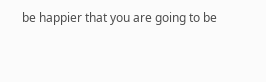be happier that you are going to be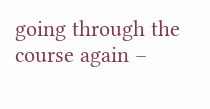going through the course again –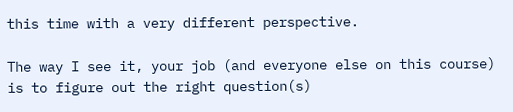this time with a very different perspective.

The way I see it, your job (and everyone else on this course) is to figure out the right question(s)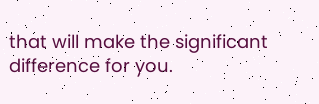that will make the significant difference for you.